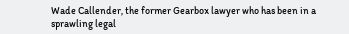Wade Callender, the former Gearbox lawyer who has been in a sprawling legal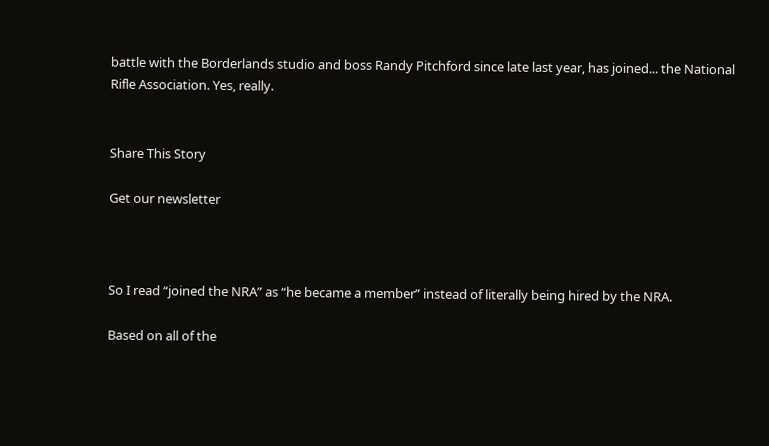battle with the Borderlands studio and boss Randy Pitchford since late last year, has joined... the National Rifle Association. Yes, really.


Share This Story

Get our newsletter



So I read “joined the NRA” as “he became a member” instead of literally being hired by the NRA.

Based on all of the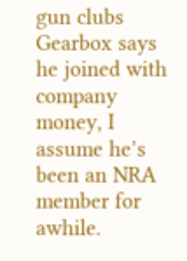gun clubs Gearbox says he joined with company money, I assume he’s been an NRA member for awhile.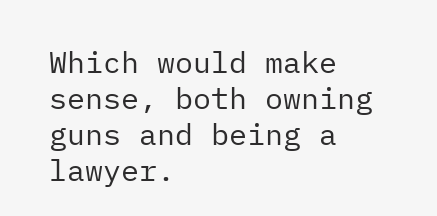Which would make sense, both owning guns and being a lawyer.